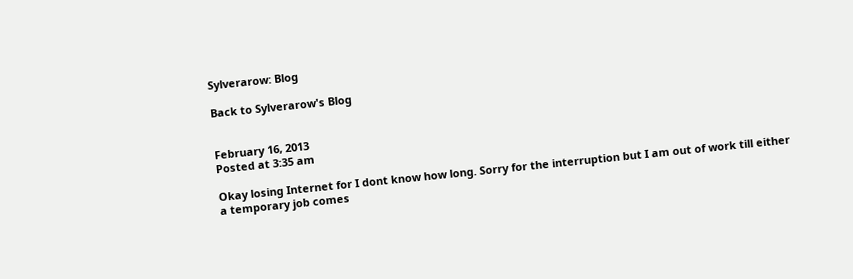Sylverarow: Blog

Back to Sylverarow's Blog


February 16, 2013
Posted at 3:35 am

Okay losing Internet for I dont know how long. Sorry for the interruption but I am out of work till either a temporary job comes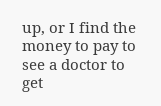up, or I find the money to pay to see a doctor to get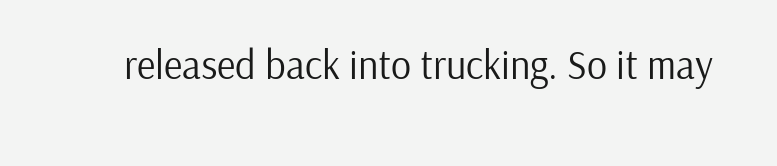released back into trucking. So it may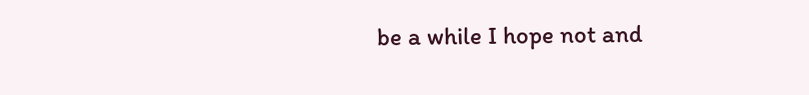be a while I hope not and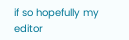if so hopefully my editor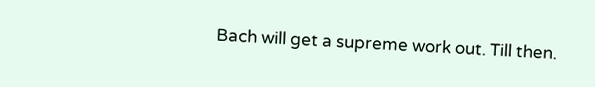Bach will get a supreme work out. Till then.